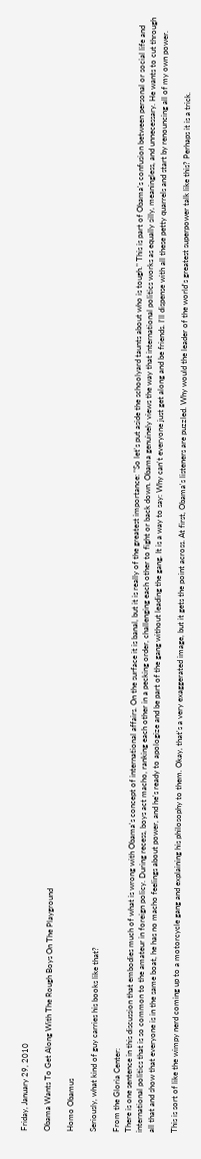Friday, January 29, 2010

Obama Wants To Get Along With The Rough Boys On The Playground

Homo Obamus

Seriously, what kind of guy carries his books like that?

From the Gloria Center:
There is one sentence in this discussion that embodies much of what is wrong with Obama's concept of international affairs. On the surface it is banal, but it is really of the greatest importance: "So let's put aside the schoolyard taunts about who is tough." This is part of Obama's confusion between personal or social life and international politics that is so common to the amateur in foreign policy. During recess, boys act macho, ranking each other in a pecking order, challenging each other to fight or back down. Obama genuinely views the way that international politics works as equally silly, meaningless, and unnecessary. He wants to cut through all that and show that everyone is in the same boat, he has no macho feelings about power, and he's ready to apologize and be part of the gang without leading the gang. It is a way to say: Why can't everyone just get along and be friends. I'll dispense with all these petty quarrels and start by renouncing all of my own power.

This is sort of like the wimpy nerd coming up to a motorcycle gang and explaining his philosophy to them. Okay, that's a very exaggerated image, but it gets the point across. At first, Obama's listeners are puzzled. Why would the leader of the world's greatest superpower talk like this? Perhaps it is a trick.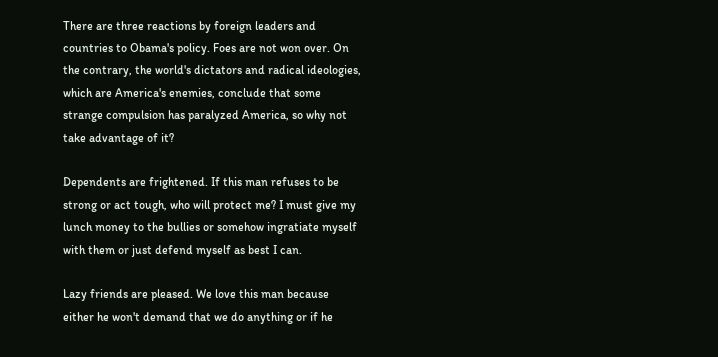There are three reactions by foreign leaders and countries to Obama's policy. Foes are not won over. On the contrary, the world's dictators and radical ideologies, which are America's enemies, conclude that some strange compulsion has paralyzed America, so why not take advantage of it?

Dependents are frightened. If this man refuses to be strong or act tough, who will protect me? I must give my lunch money to the bullies or somehow ingratiate myself with them or just defend myself as best I can.

Lazy friends are pleased. We love this man because either he won't demand that we do anything or if he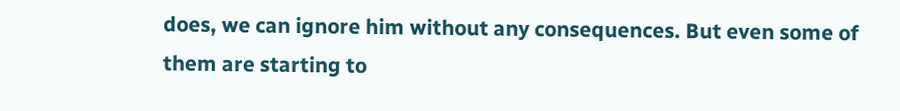does, we can ignore him without any consequences. But even some of them are starting to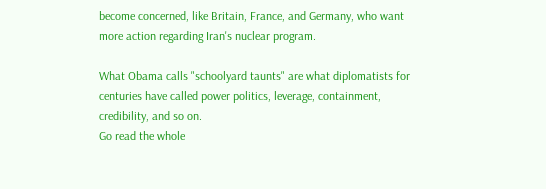become concerned, like Britain, France, and Germany, who want more action regarding Iran's nuclear program.

What Obama calls "schoolyard taunts" are what diplomatists for centuries have called power politics, leverage, containment, credibility, and so on.
Go read the whole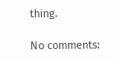thing.

No comments: